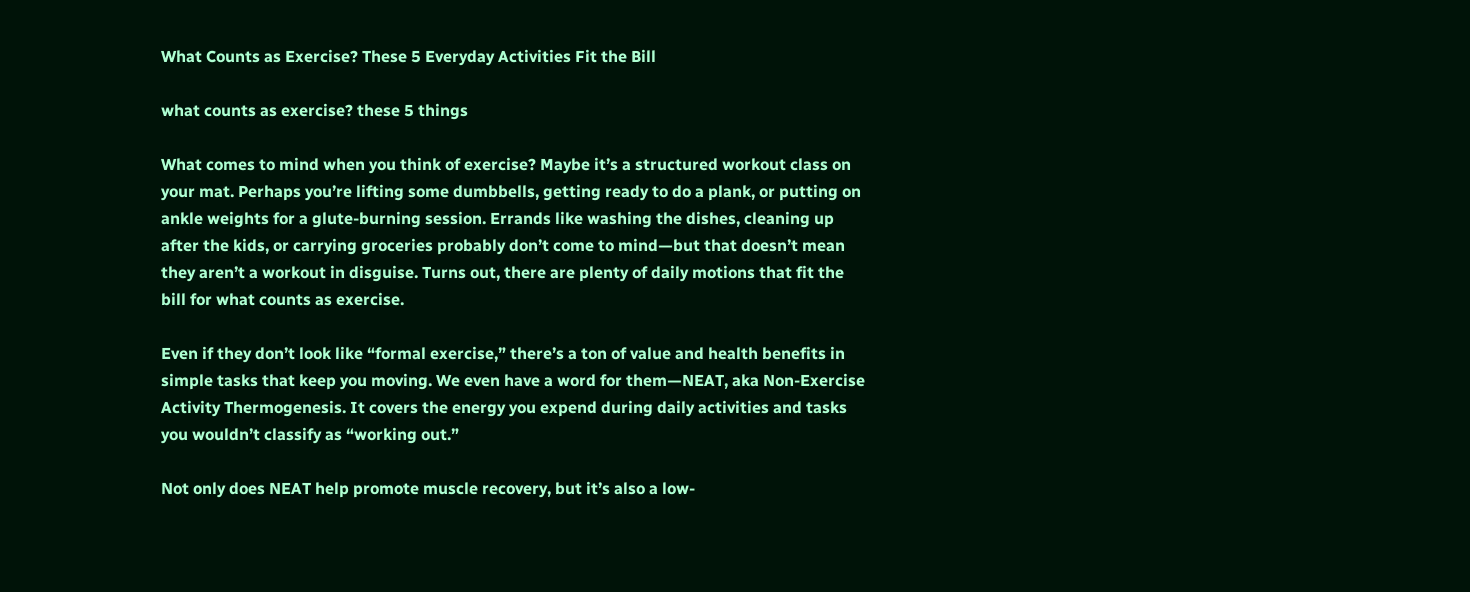What Counts as Exercise? These 5 Everyday Activities Fit the Bill

what counts as exercise? these 5 things

What comes to mind when you think of exercise? Maybe it’s a structured workout class on your mat. Perhaps you’re lifting some dumbbells, getting ready to do a plank, or putting on ankle weights for a glute-burning session. Errands like washing the dishes, cleaning up after the kids, or carrying groceries probably don’t come to mind—but that doesn’t mean they aren’t a workout in disguise. Turns out, there are plenty of daily motions that fit the bill for what counts as exercise.

Even if they don’t look like “formal exercise,” there’s a ton of value and health benefits in simple tasks that keep you moving. We even have a word for them—NEAT, aka Non-Exercise Activity Thermogenesis. It covers the energy you expend during daily activities and tasks you wouldn’t classify as “working out.”

Not only does NEAT help promote muscle recovery, but it’s also a low-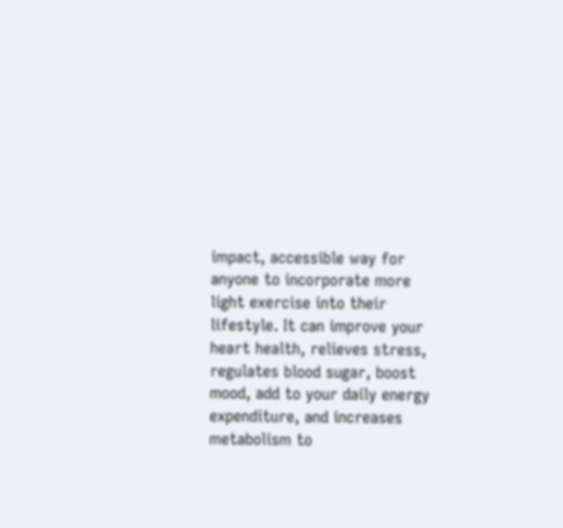impact, accessible way for anyone to incorporate more light exercise into their lifestyle. It can improve your heart health, relieves stress, regulates blood sugar, boost mood, add to your daily energy expenditure, and increases metabolism to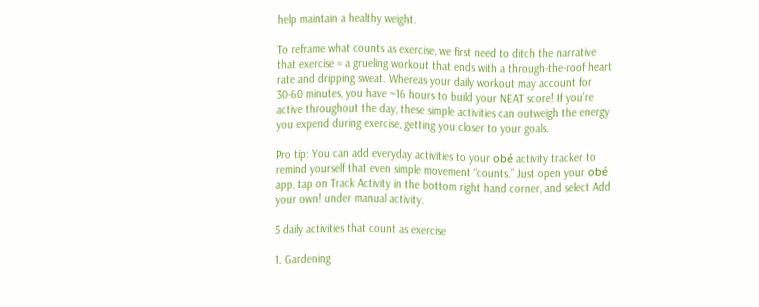help maintain a healthy weight.

To reframe what counts as exercise, we first need to ditch the narrative that exercise = a grueling workout that ends with a through-the-roof heart rate and dripping sweat. Whereas your daily workout may account for 30-60 minutes, you have ~16 hours to build your NEAT score! If you’re active throughout the day, these simple activities can outweigh the energy you expend during exercise, getting you closer to your goals.

Pro tip: You can add everyday activities to your obé activity tracker to remind yourself that even simple movement “counts.” Just open your obé app, tap on Track Activity in the bottom right hand corner, and select Add your own! under manual activity.

5 daily activities that count as exercise

1. Gardening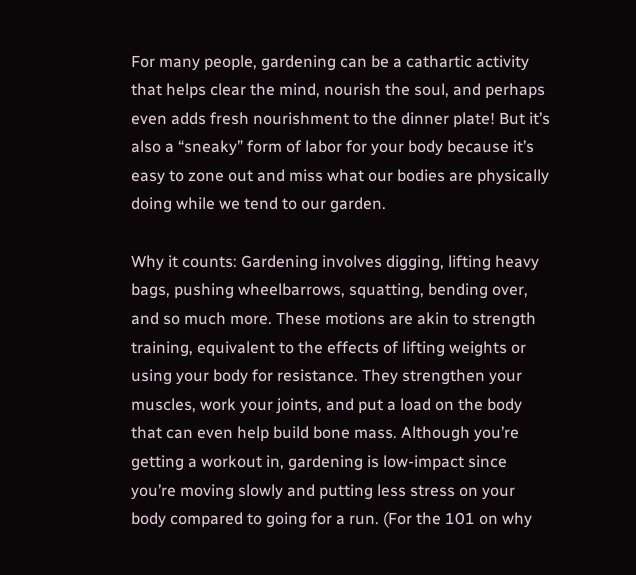For many people, gardening can be a cathartic activity that helps clear the mind, nourish the soul, and perhaps even adds fresh nourishment to the dinner plate! But it’s also a “sneaky” form of labor for your body because it’s easy to zone out and miss what our bodies are physically doing while we tend to our garden.

Why it counts: Gardening involves digging, lifting heavy bags, pushing wheelbarrows, squatting, bending over, and so much more. These motions are akin to strength training, equivalent to the effects of lifting weights or using your body for resistance. They strengthen your muscles, work your joints, and put a load on the body that can even help build bone mass. Although you’re getting a workout in, gardening is low-impact since you’re moving slowly and putting less stress on your body compared to going for a run. (For the 101 on why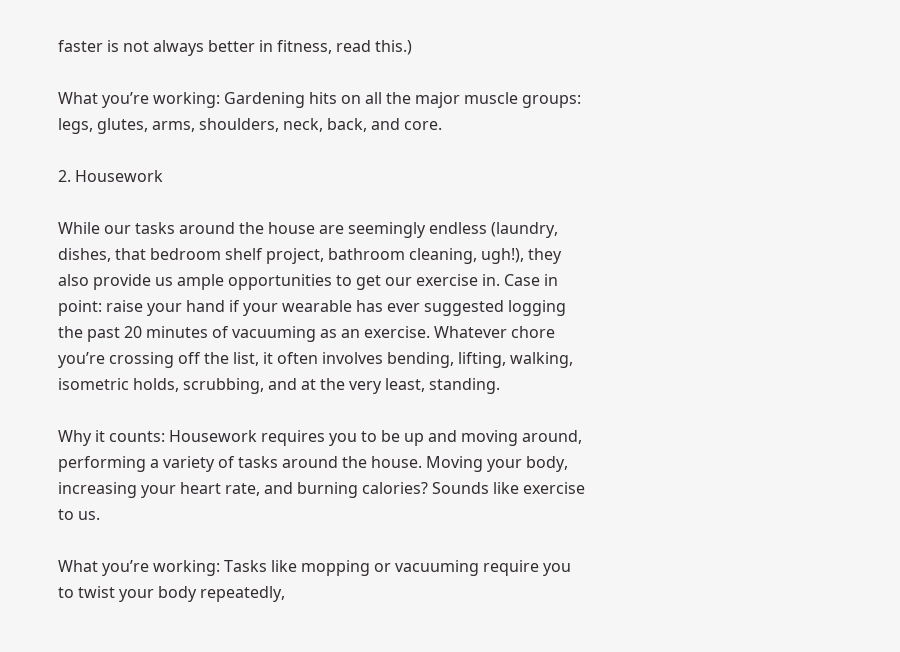faster is not always better in fitness, read this.)

What you’re working: Gardening hits on all the major muscle groups: legs, glutes, arms, shoulders, neck, back, and core.

2. Housework

While our tasks around the house are seemingly endless (laundry, dishes, that bedroom shelf project, bathroom cleaning, ugh!), they also provide us ample opportunities to get our exercise in. Case in point: raise your hand if your wearable has ever suggested logging the past 20 minutes of vacuuming as an exercise. Whatever chore you’re crossing off the list, it often involves bending, lifting, walking, isometric holds, scrubbing, and at the very least, standing.

Why it counts: Housework requires you to be up and moving around, performing a variety of tasks around the house. Moving your body, increasing your heart rate, and burning calories? Sounds like exercise to us.

What you’re working: Tasks like mopping or vacuuming require you to twist your body repeatedly,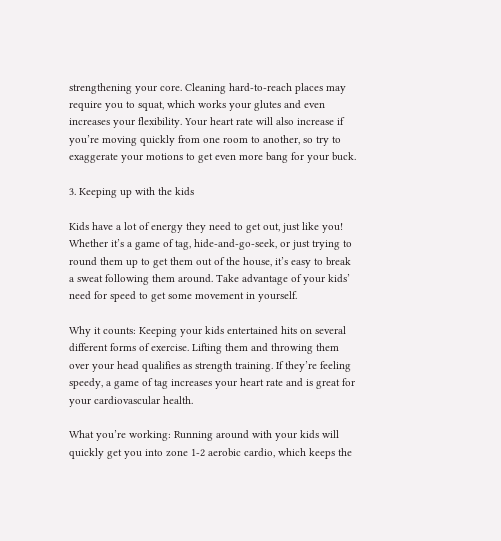strengthening your core. Cleaning hard-to-reach places may require you to squat, which works your glutes and even increases your flexibility. Your heart rate will also increase if you’re moving quickly from one room to another, so try to exaggerate your motions to get even more bang for your buck.

3. Keeping up with the kids

Kids have a lot of energy they need to get out, just like you! Whether it’s a game of tag, hide-and-go-seek, or just trying to round them up to get them out of the house, it’s easy to break a sweat following them around. Take advantage of your kids’ need for speed to get some movement in yourself.

Why it counts: Keeping your kids entertained hits on several different forms of exercise. Lifting them and throwing them over your head qualifies as strength training. If they’re feeling speedy, a game of tag increases your heart rate and is great for your cardiovascular health.

What you’re working: Running around with your kids will quickly get you into zone 1-2 aerobic cardio, which keeps the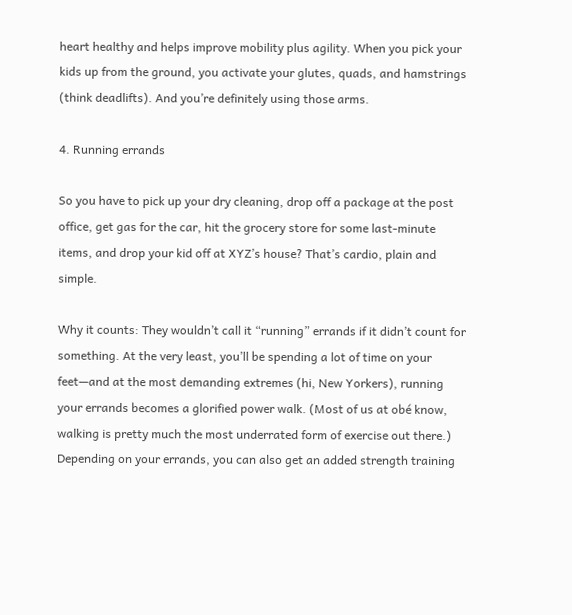heart healthy and helps improve mobility plus agility. When you pick your kids up from the ground, you activate your glutes, quads, and hamstrings (think deadlifts). And you’re definitely using those arms.

4. Running errands

So you have to pick up your dry cleaning, drop off a package at the post office, get gas for the car, hit the grocery store for some last-minute items, and drop your kid off at XYZ’s house? That’s cardio, plain and simple.

Why it counts: They wouldn’t call it “running” errands if it didn’t count for something. At the very least, you’ll be spending a lot of time on your feet—and at the most demanding extremes (hi, New Yorkers), running your errands becomes a glorified power walk. (Most of us at obé know, walking is pretty much the most underrated form of exercise out there.) Depending on your errands, you can also get an added strength training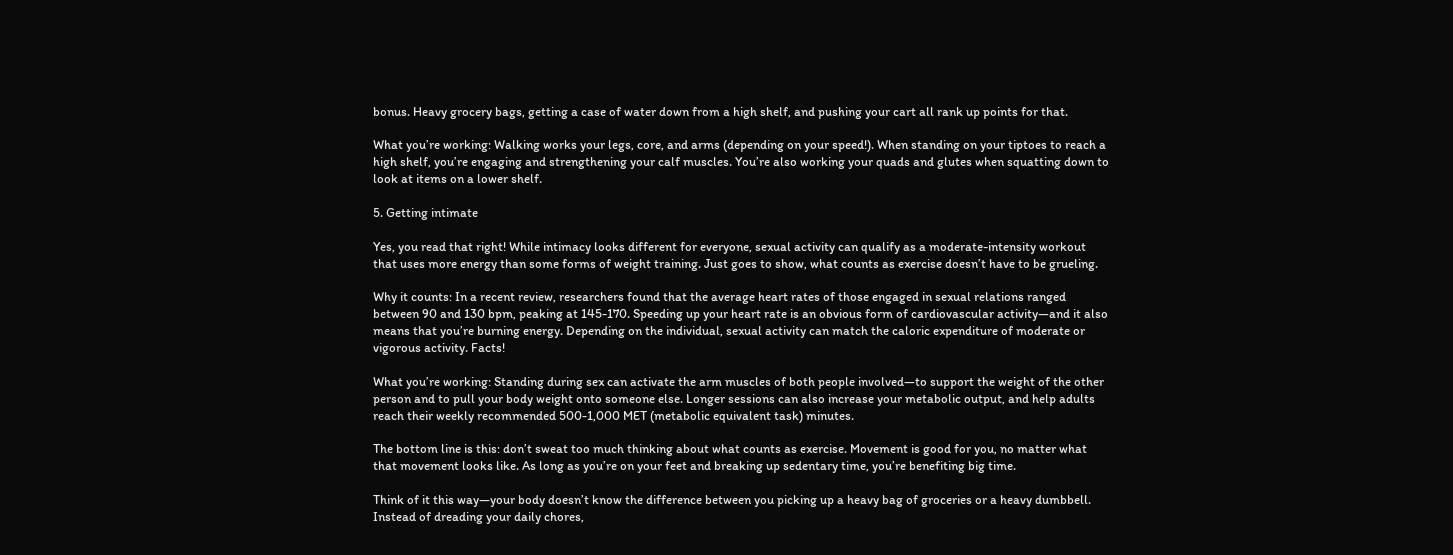bonus. Heavy grocery bags, getting a case of water down from a high shelf, and pushing your cart all rank up points for that.

What you’re working: Walking works your legs, core, and arms (depending on your speed!). When standing on your tiptoes to reach a high shelf, you’re engaging and strengthening your calf muscles. You’re also working your quads and glutes when squatting down to look at items on a lower shelf.

5. Getting intimate

Yes, you read that right! While intimacy looks different for everyone, sexual activity can qualify as a moderate-intensity workout that uses more energy than some forms of weight training. Just goes to show, what counts as exercise doesn’t have to be grueling.

Why it counts: In a recent review, researchers found that the average heart rates of those engaged in sexual relations ranged between 90 and 130 bpm, peaking at 145-170. Speeding up your heart rate is an obvious form of cardiovascular activity—and it also means that you’re burning energy. Depending on the individual, sexual activity can match the caloric expenditure of moderate or vigorous activity. Facts!

What you’re working: Standing during sex can activate the arm muscles of both people involved—to support the weight of the other person and to pull your body weight onto someone else. Longer sessions can also increase your metabolic output, and help adults reach their weekly recommended 500-1,000 MET (metabolic equivalent task) minutes.

The bottom line is this: don’t sweat too much thinking about what counts as exercise. Movement is good for you, no matter what that movement looks like. As long as you’re on your feet and breaking up sedentary time, you’re benefiting big time.

Think of it this way—your body doesn’t know the difference between you picking up a heavy bag of groceries or a heavy dumbbell. Instead of dreading your daily chores,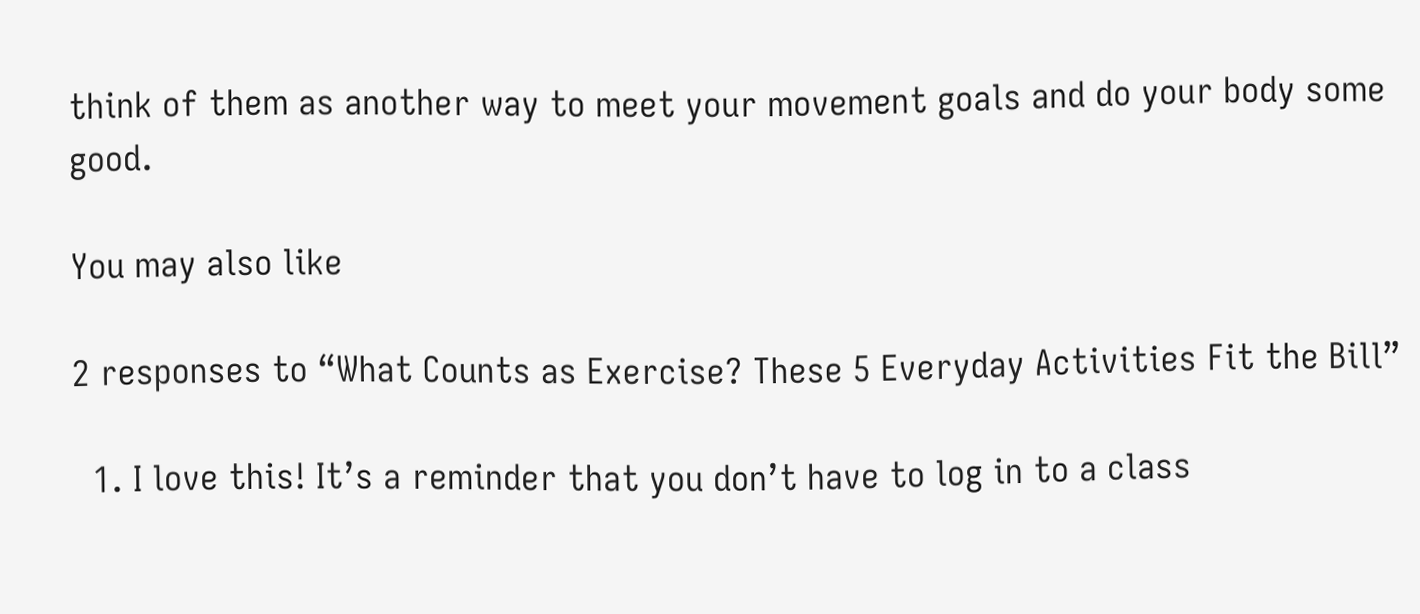think of them as another way to meet your movement goals and do your body some good.

You may also like

2 responses to “What Counts as Exercise? These 5 Everyday Activities Fit the Bill”

  1. I love this! It’s a reminder that you don’t have to log in to a class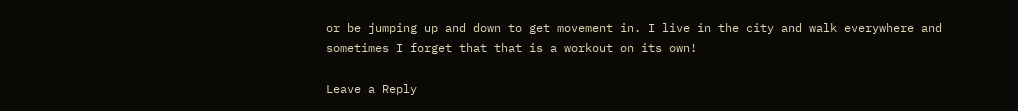or be jumping up and down to get movement in. I live in the city and walk everywhere and sometimes I forget that that is a workout on its own!

Leave a Reply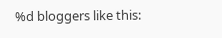%d bloggers like this: